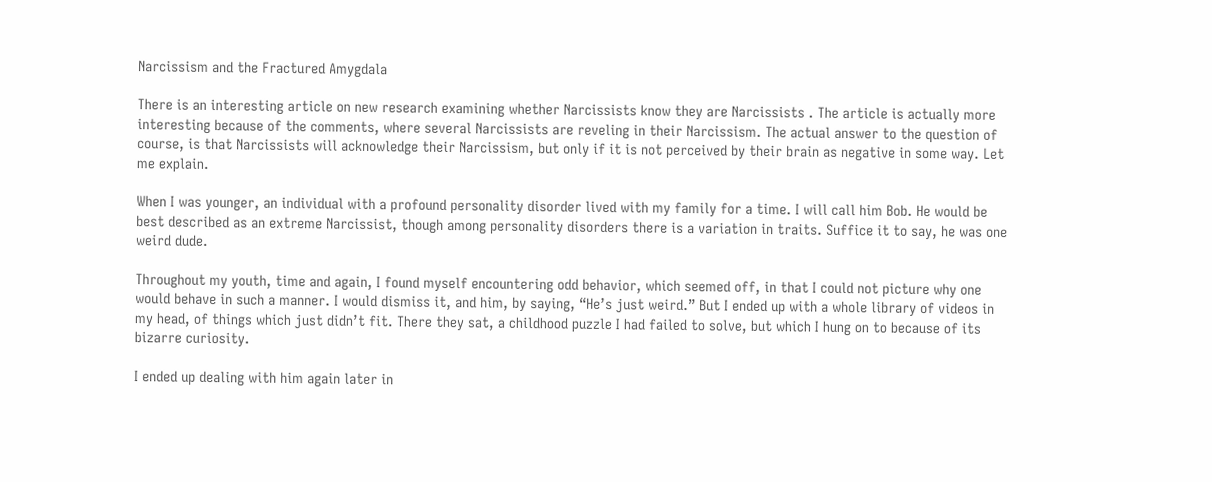Narcissism and the Fractured Amygdala

There is an interesting article on new research examining whether Narcissists know they are Narcissists . The article is actually more interesting because of the comments, where several Narcissists are reveling in their Narcissism. The actual answer to the question of course, is that Narcissists will acknowledge their Narcissism, but only if it is not perceived by their brain as negative in some way. Let me explain.

When I was younger, an individual with a profound personality disorder lived with my family for a time. I will call him Bob. He would be best described as an extreme Narcissist, though among personality disorders there is a variation in traits. Suffice it to say, he was one weird dude.

Throughout my youth, time and again, I found myself encountering odd behavior, which seemed off, in that I could not picture why one would behave in such a manner. I would dismiss it, and him, by saying, “He’s just weird.” But I ended up with a whole library of videos in my head, of things which just didn’t fit. There they sat, a childhood puzzle I had failed to solve, but which I hung on to because of its bizarre curiosity.

I ended up dealing with him again later in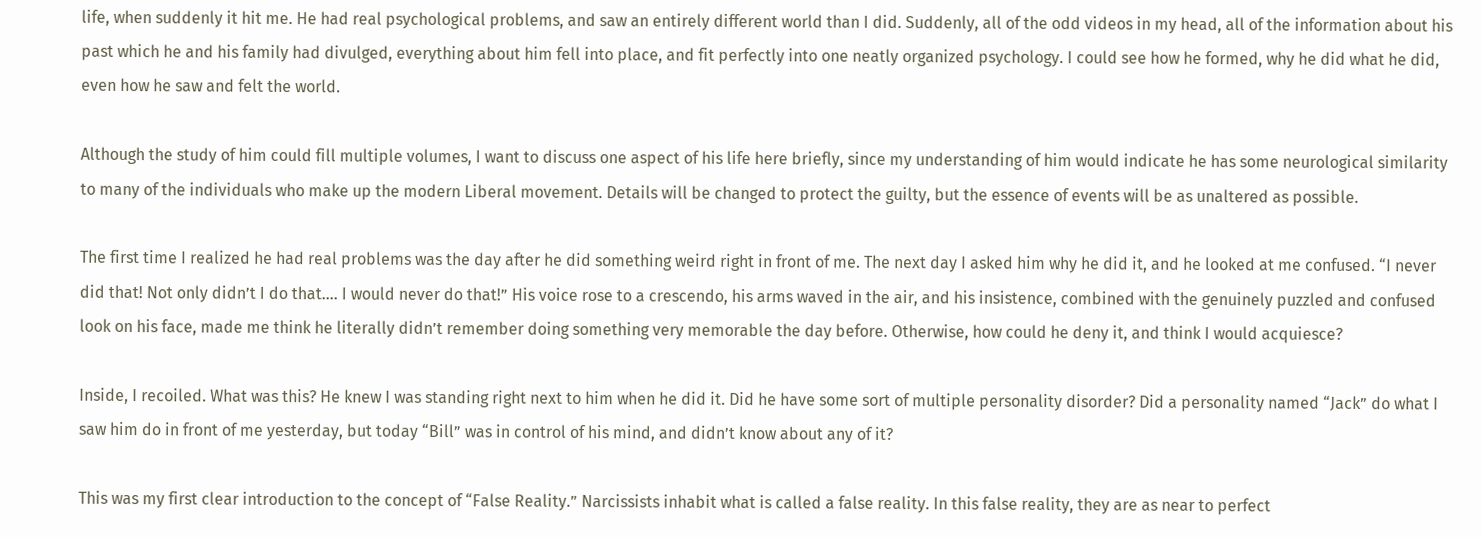life, when suddenly it hit me. He had real psychological problems, and saw an entirely different world than I did. Suddenly, all of the odd videos in my head, all of the information about his past which he and his family had divulged, everything about him fell into place, and fit perfectly into one neatly organized psychology. I could see how he formed, why he did what he did, even how he saw and felt the world.

Although the study of him could fill multiple volumes, I want to discuss one aspect of his life here briefly, since my understanding of him would indicate he has some neurological similarity to many of the individuals who make up the modern Liberal movement. Details will be changed to protect the guilty, but the essence of events will be as unaltered as possible.

The first time I realized he had real problems was the day after he did something weird right in front of me. The next day I asked him why he did it, and he looked at me confused. “I never did that! Not only didn’t I do that…. I would never do that!” His voice rose to a crescendo, his arms waved in the air, and his insistence, combined with the genuinely puzzled and confused look on his face, made me think he literally didn’t remember doing something very memorable the day before. Otherwise, how could he deny it, and think I would acquiesce?

Inside, I recoiled. What was this? He knew I was standing right next to him when he did it. Did he have some sort of multiple personality disorder? Did a personality named “Jack” do what I saw him do in front of me yesterday, but today “Bill” was in control of his mind, and didn’t know about any of it?

This was my first clear introduction to the concept of “False Reality.” Narcissists inhabit what is called a false reality. In this false reality, they are as near to perfect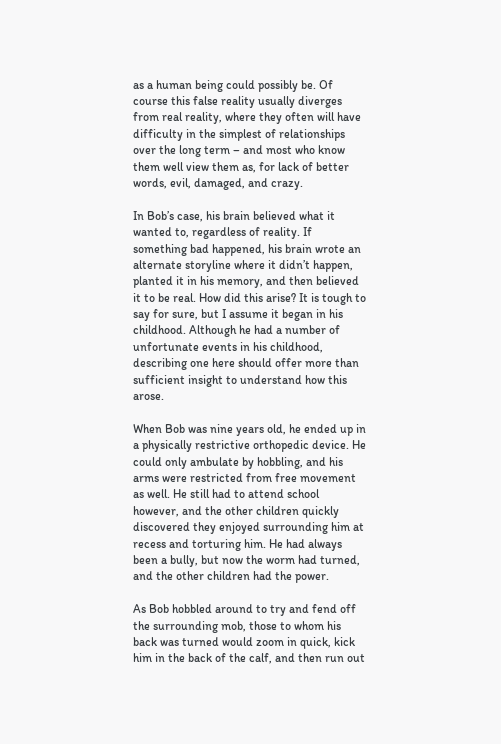as a human being could possibly be. Of course this false reality usually diverges from real reality, where they often will have difficulty in the simplest of relationships over the long term – and most who know them well view them as, for lack of better words, evil, damaged, and crazy.

In Bob’s case, his brain believed what it wanted to, regardless of reality. If something bad happened, his brain wrote an alternate storyline where it didn’t happen, planted it in his memory, and then believed it to be real. How did this arise? It is tough to say for sure, but I assume it began in his childhood. Although he had a number of unfortunate events in his childhood, describing one here should offer more than sufficient insight to understand how this arose.

When Bob was nine years old, he ended up in a physically restrictive orthopedic device. He could only ambulate by hobbling, and his arms were restricted from free movement as well. He still had to attend school however, and the other children quickly discovered they enjoyed surrounding him at recess and torturing him. He had always been a bully, but now the worm had turned, and the other children had the power.

As Bob hobbled around to try and fend off the surrounding mob, those to whom his back was turned would zoom in quick, kick him in the back of the calf, and then run out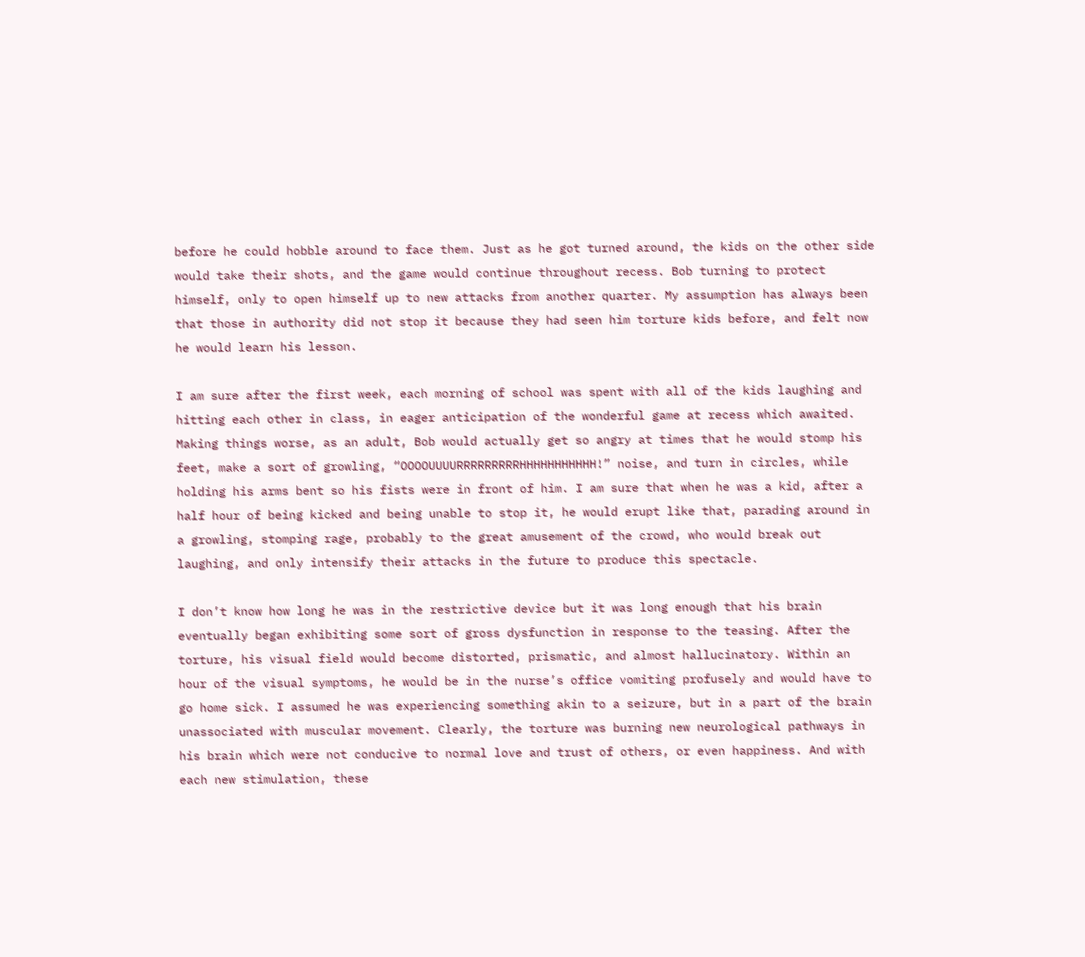before he could hobble around to face them. Just as he got turned around, the kids on the other side would take their shots, and the game would continue throughout recess. Bob turning to protect himself, only to open himself up to new attacks from another quarter. My assumption has always been that those in authority did not stop it because they had seen him torture kids before, and felt now he would learn his lesson.

I am sure after the first week, each morning of school was spent with all of the kids laughing and hitting each other in class, in eager anticipation of the wonderful game at recess which awaited. Making things worse, as an adult, Bob would actually get so angry at times that he would stomp his feet, make a sort of growling, “OOOOUUUURRRRRRRRRHHHHHHHHHHH!” noise, and turn in circles, while holding his arms bent so his fists were in front of him. I am sure that when he was a kid, after a half hour of being kicked and being unable to stop it, he would erupt like that, parading around in a growling, stomping rage, probably to the great amusement of the crowd, who would break out laughing, and only intensify their attacks in the future to produce this spectacle.

I don’t know how long he was in the restrictive device but it was long enough that his brain eventually began exhibiting some sort of gross dysfunction in response to the teasing. After the torture, his visual field would become distorted, prismatic, and almost hallucinatory. Within an hour of the visual symptoms, he would be in the nurse’s office vomiting profusely and would have to go home sick. I assumed he was experiencing something akin to a seizure, but in a part of the brain unassociated with muscular movement. Clearly, the torture was burning new neurological pathways in his brain which were not conducive to normal love and trust of others, or even happiness. And with each new stimulation, these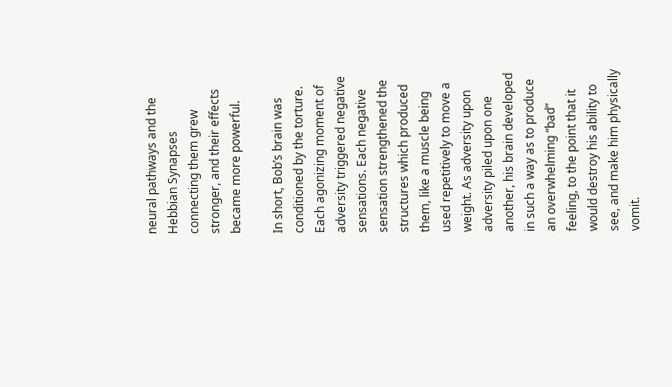neural pathways and the Hebbian Synapses connecting them grew stronger, and their effects became more powerful.

In short, Bob’s brain was conditioned by the torture. Each agonizing moment of adversity triggered negative sensations. Each negative sensation strengthened the structures which produced them, like a muscle being used repetitively to move a weight. As adversity upon adversity piled upon one another, his brain developed in such a way as to produce an overwhelming “bad” feeling, to the point that it would destroy his ability to see, and make him physically vomit.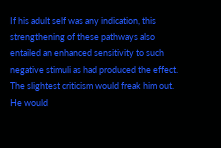If his adult self was any indication, this strengthening of these pathways also entailed an enhanced sensitivity to such negative stimuli as had produced the effect. The slightest criticism would freak him out. He would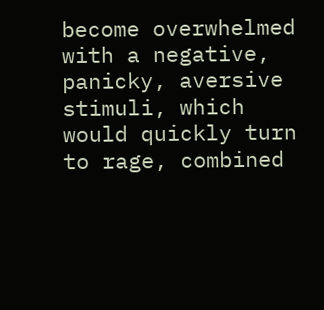become overwhelmed with a negative, panicky, aversive stimuli, which would quickly turn to rage, combined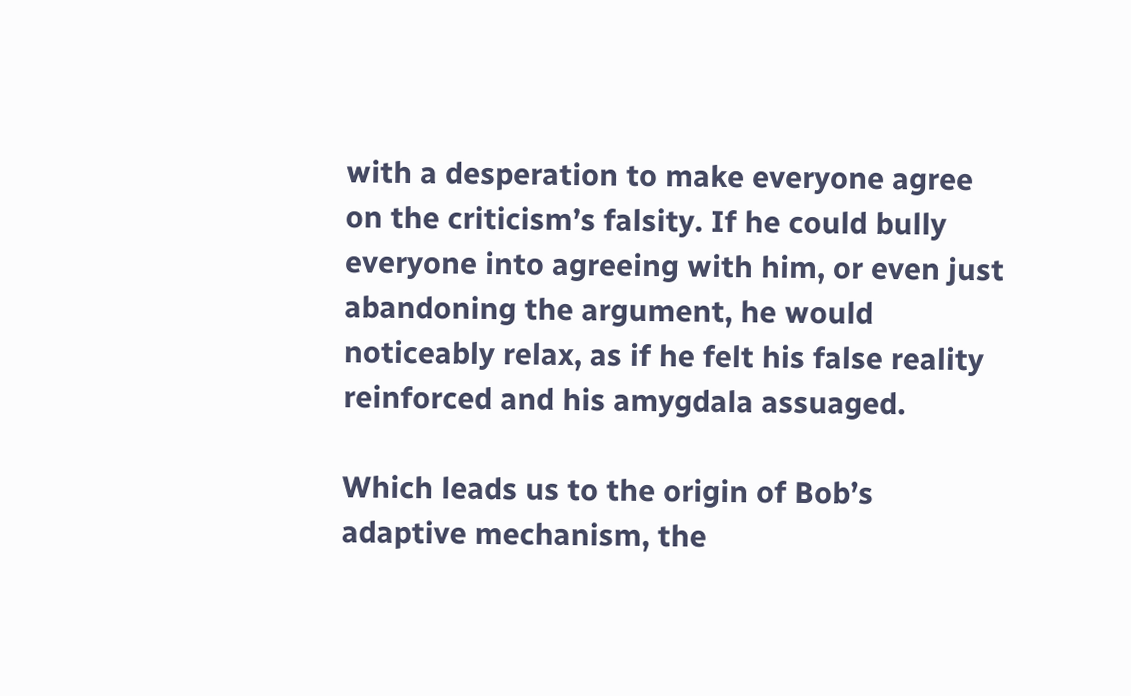with a desperation to make everyone agree on the criticism’s falsity. If he could bully everyone into agreeing with him, or even just abandoning the argument, he would noticeably relax, as if he felt his false reality reinforced and his amygdala assuaged.

Which leads us to the origin of Bob’s adaptive mechanism, the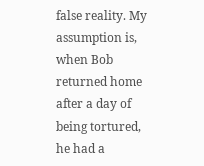false reality. My assumption is, when Bob returned home after a day of being tortured, he had a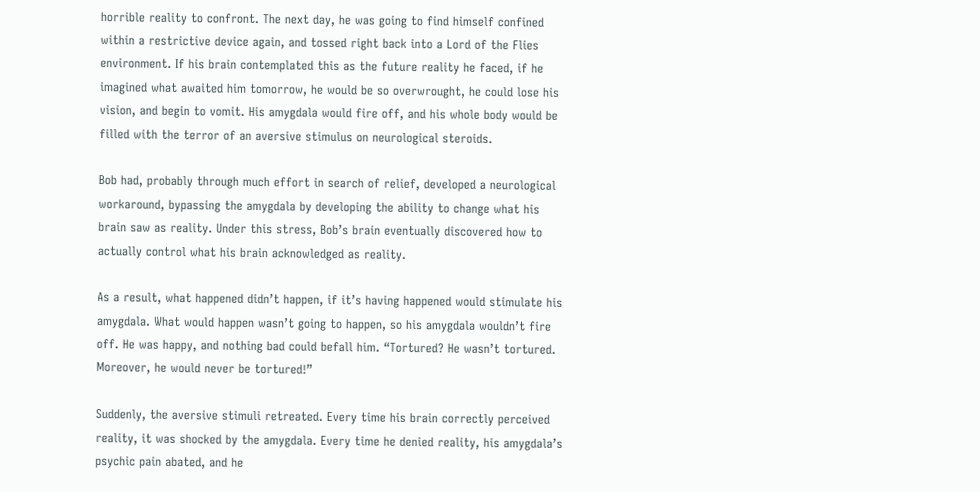horrible reality to confront. The next day, he was going to find himself confined within a restrictive device again, and tossed right back into a Lord of the Flies environment. If his brain contemplated this as the future reality he faced, if he imagined what awaited him tomorrow, he would be so overwrought, he could lose his vision, and begin to vomit. His amygdala would fire off, and his whole body would be filled with the terror of an aversive stimulus on neurological steroids.

Bob had, probably through much effort in search of relief, developed a neurological workaround, bypassing the amygdala by developing the ability to change what his brain saw as reality. Under this stress, Bob’s brain eventually discovered how to actually control what his brain acknowledged as reality.

As a result, what happened didn’t happen, if it’s having happened would stimulate his amygdala. What would happen wasn’t going to happen, so his amygdala wouldn’t fire off. He was happy, and nothing bad could befall him. “Tortured? He wasn’t tortured. Moreover, he would never be tortured!”

Suddenly, the aversive stimuli retreated. Every time his brain correctly perceived reality, it was shocked by the amygdala. Every time he denied reality, his amygdala’s psychic pain abated, and he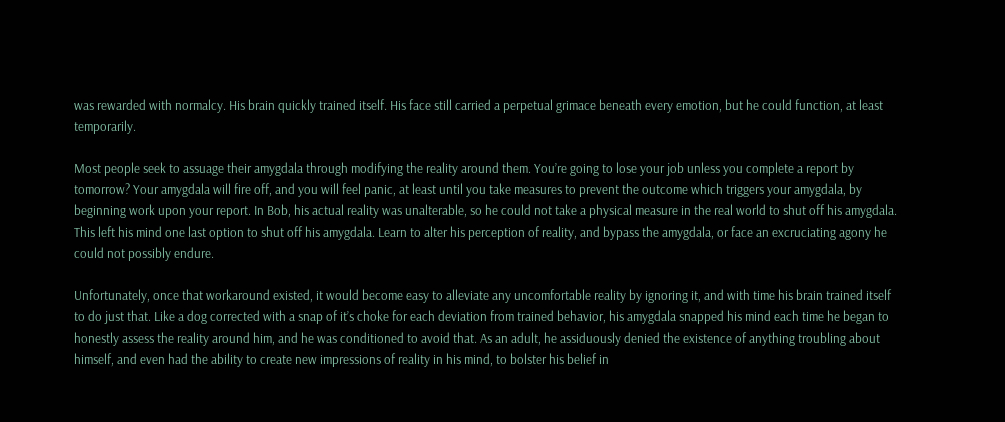was rewarded with normalcy. His brain quickly trained itself. His face still carried a perpetual grimace beneath every emotion, but he could function, at least temporarily.

Most people seek to assuage their amygdala through modifying the reality around them. You’re going to lose your job unless you complete a report by tomorrow? Your amygdala will fire off, and you will feel panic, at least until you take measures to prevent the outcome which triggers your amygdala, by beginning work upon your report. In Bob, his actual reality was unalterable, so he could not take a physical measure in the real world to shut off his amygdala. This left his mind one last option to shut off his amygdala. Learn to alter his perception of reality, and bypass the amygdala, or face an excruciating agony he could not possibly endure.

Unfortunately, once that workaround existed, it would become easy to alleviate any uncomfortable reality by ignoring it, and with time his brain trained itself to do just that. Like a dog corrected with a snap of it’s choke for each deviation from trained behavior, his amygdala snapped his mind each time he began to honestly assess the reality around him, and he was conditioned to avoid that. As an adult, he assiduously denied the existence of anything troubling about himself, and even had the ability to create new impressions of reality in his mind, to bolster his belief in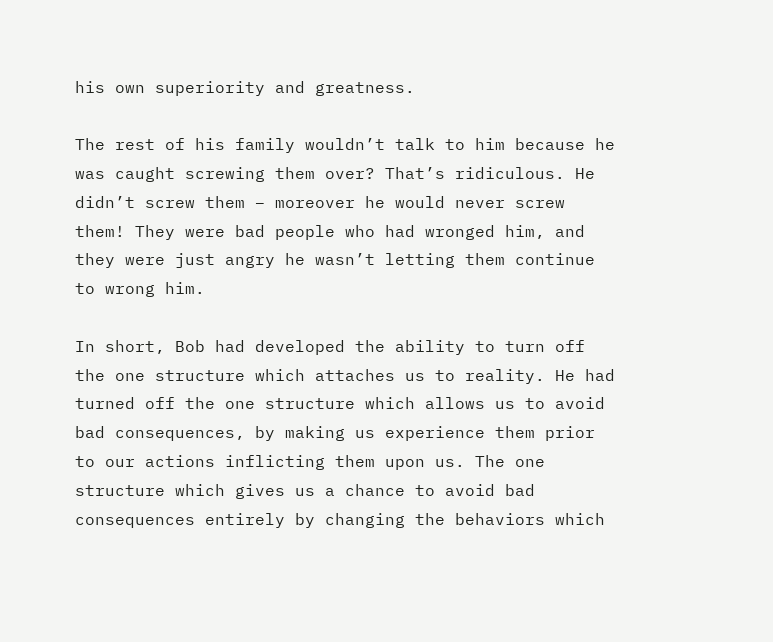his own superiority and greatness.

The rest of his family wouldn’t talk to him because he was caught screwing them over? That’s ridiculous. He didn’t screw them – moreover he would never screw them! They were bad people who had wronged him, and they were just angry he wasn’t letting them continue to wrong him.

In short, Bob had developed the ability to turn off the one structure which attaches us to reality. He had turned off the one structure which allows us to avoid bad consequences, by making us experience them prior to our actions inflicting them upon us. The one structure which gives us a chance to avoid bad consequences entirely by changing the behaviors which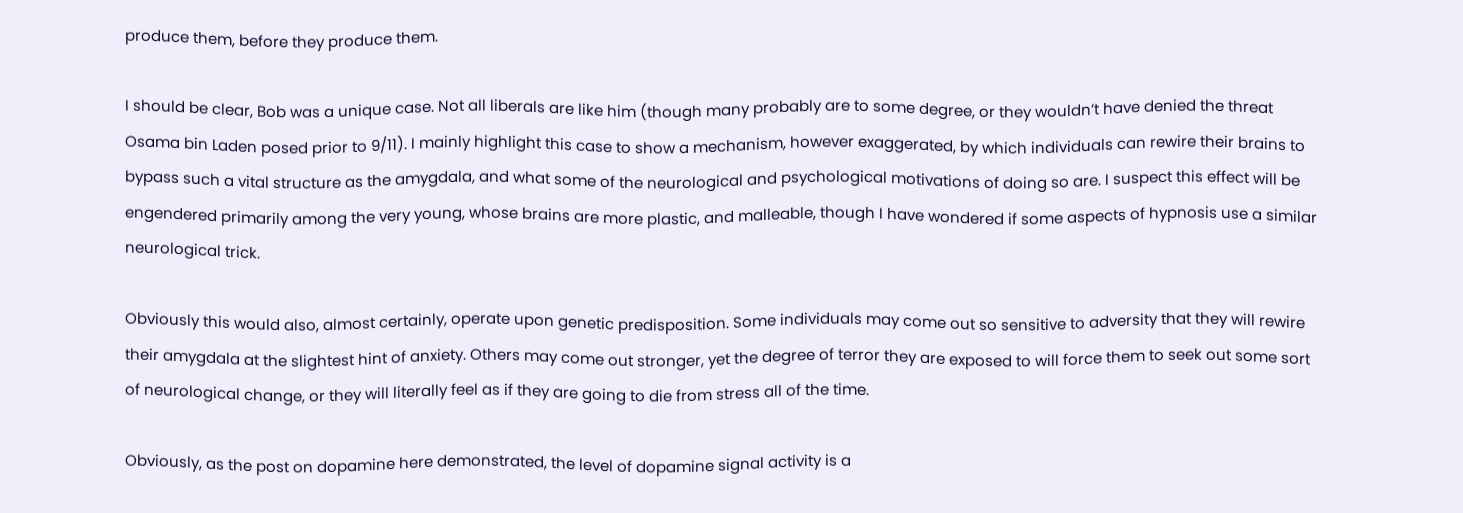produce them, before they produce them.

I should be clear, Bob was a unique case. Not all liberals are like him (though many probably are to some degree, or they wouldn’t have denied the threat Osama bin Laden posed prior to 9/11). I mainly highlight this case to show a mechanism, however exaggerated, by which individuals can rewire their brains to bypass such a vital structure as the amygdala, and what some of the neurological and psychological motivations of doing so are. I suspect this effect will be engendered primarily among the very young, whose brains are more plastic, and malleable, though I have wondered if some aspects of hypnosis use a similar neurological trick.

Obviously this would also, almost certainly, operate upon genetic predisposition. Some individuals may come out so sensitive to adversity that they will rewire their amygdala at the slightest hint of anxiety. Others may come out stronger, yet the degree of terror they are exposed to will force them to seek out some sort of neurological change, or they will literally feel as if they are going to die from stress all of the time.

Obviously, as the post on dopamine here demonstrated, the level of dopamine signal activity is a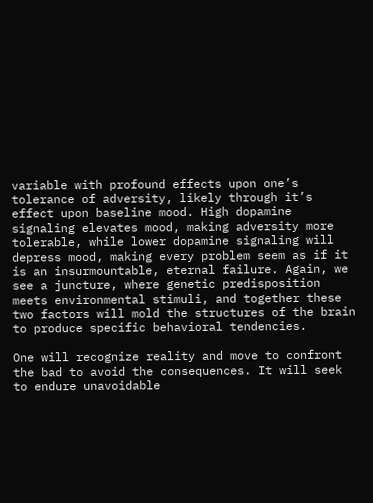variable with profound effects upon one’s tolerance of adversity, likely through it’s effect upon baseline mood. High dopamine signaling elevates mood, making adversity more tolerable, while lower dopamine signaling will depress mood, making every problem seem as if it is an insurmountable, eternal failure. Again, we see a juncture, where genetic predisposition meets environmental stimuli, and together these two factors will mold the structures of the brain to produce specific behavioral tendencies.

One will recognize reality and move to confront the bad to avoid the consequences. It will seek to endure unavoidable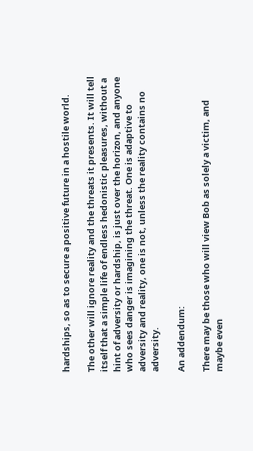hardships, so as to secure a positive future in a hostile world.

The other will ignore reality and the threats it presents. It will tell itself that a simple life of endless hedonistic pleasures, without a hint of adversity or hardship, is just over the horizon, and anyone who sees danger is imagining the threat. One is adaptive to adversity and reality, one is not, unless the reality contains no adversity.

An addendum:

There may be those who will view Bob as solely a victim, and maybe even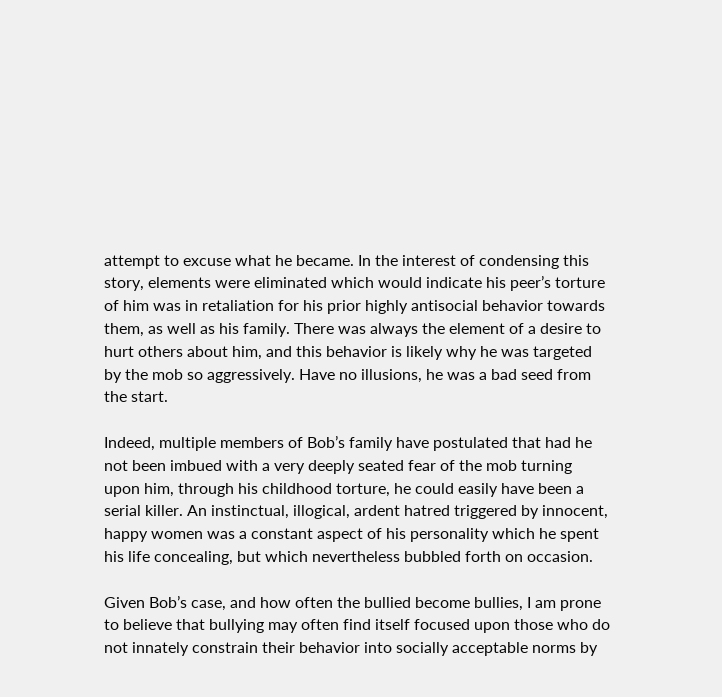attempt to excuse what he became. In the interest of condensing this story, elements were eliminated which would indicate his peer’s torture of him was in retaliation for his prior highly antisocial behavior towards them, as well as his family. There was always the element of a desire to hurt others about him, and this behavior is likely why he was targeted by the mob so aggressively. Have no illusions, he was a bad seed from the start.

Indeed, multiple members of Bob’s family have postulated that had he not been imbued with a very deeply seated fear of the mob turning upon him, through his childhood torture, he could easily have been a serial killer. An instinctual, illogical, ardent hatred triggered by innocent, happy women was a constant aspect of his personality which he spent his life concealing, but which nevertheless bubbled forth on occasion.

Given Bob’s case, and how often the bullied become bullies, I am prone to believe that bullying may often find itself focused upon those who do not innately constrain their behavior into socially acceptable norms by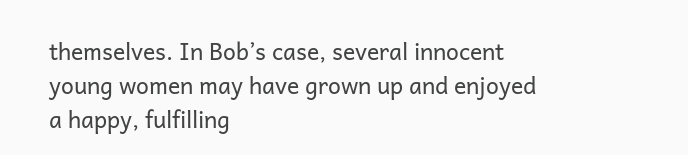themselves. In Bob’s case, several innocent young women may have grown up and enjoyed a happy, fulfilling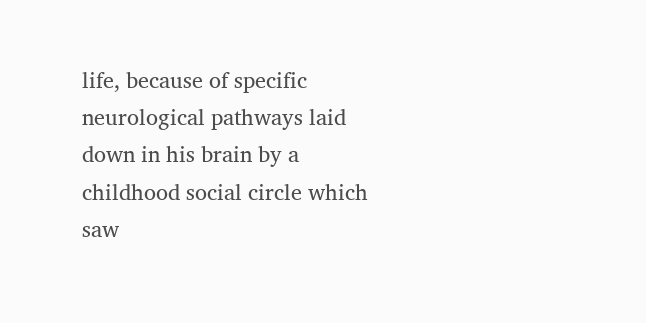life, because of specific neurological pathways laid down in his brain by a childhood social circle which saw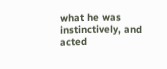what he was instinctively, and acted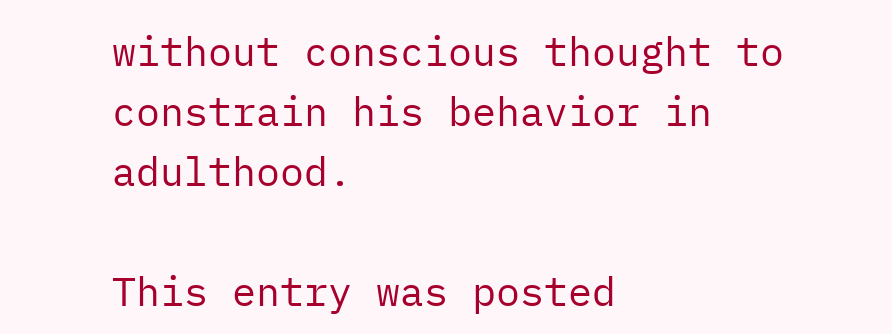without conscious thought to constrain his behavior in adulthood.

This entry was posted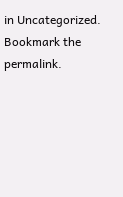in Uncategorized. Bookmark the permalink.